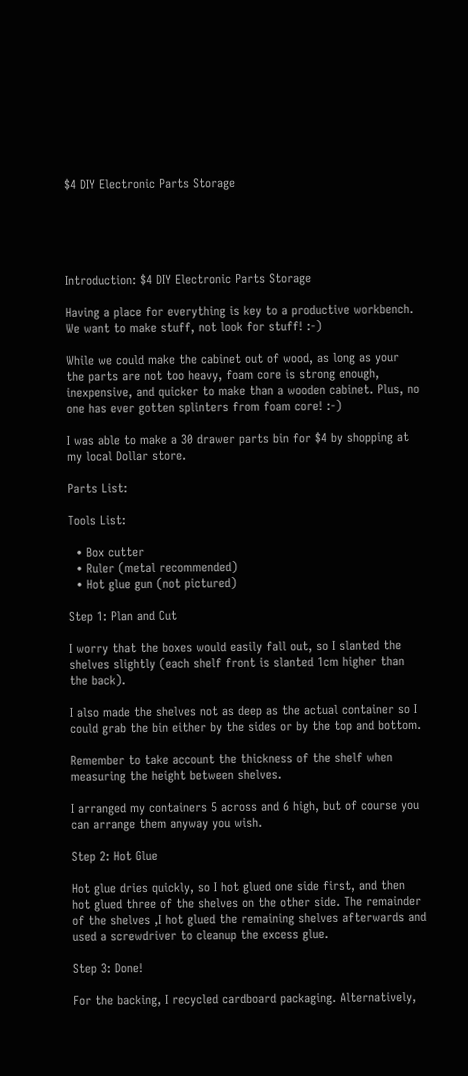$4 DIY Electronic Parts Storage





Introduction: $4 DIY Electronic Parts Storage

Having a place for everything is key to a productive workbench.
We want to make stuff, not look for stuff! :-)

While we could make the cabinet out of wood, as long as your the parts are not too heavy, foam core is strong enough, inexpensive, and quicker to make than a wooden cabinet. Plus, no one has ever gotten splinters from foam core! :-)

I was able to make a 30 drawer parts bin for $4 by shopping at my local Dollar store.

Parts List:

Tools List:

  • Box cutter
  • Ruler (metal recommended)
  • Hot glue gun (not pictured)

Step 1: Plan and Cut

I worry that the boxes would easily fall out, so I slanted the shelves slightly (each shelf front is slanted 1cm higher than the back).

I also made the shelves not as deep as the actual container so I could grab the bin either by the sides or by the top and bottom.

Remember to take account the thickness of the shelf when measuring the height between shelves.

I arranged my containers 5 across and 6 high, but of course you can arrange them anyway you wish.

Step 2: Hot Glue

Hot glue dries quickly, so I hot glued one side first, and then hot glued three of the shelves on the other side. The remainder of the shelves ,I hot glued the remaining shelves afterwards and used a screwdriver to cleanup the excess glue.

Step 3: Done!

For the backing, I recycled cardboard packaging. Alternatively,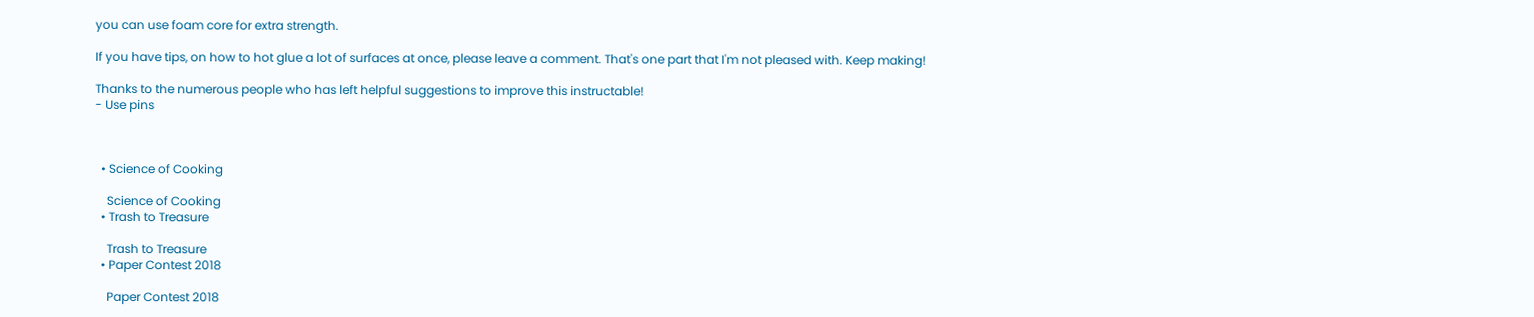you can use foam core for extra strength.

If you have tips, on how to hot glue a lot of surfaces at once, please leave a comment. That's one part that I'm not pleased with. Keep making!

Thanks to the numerous people who has left helpful suggestions to improve this instructable!
- Use pins



  • Science of Cooking

    Science of Cooking
  • Trash to Treasure

    Trash to Treasure
  • Paper Contest 2018

    Paper Contest 2018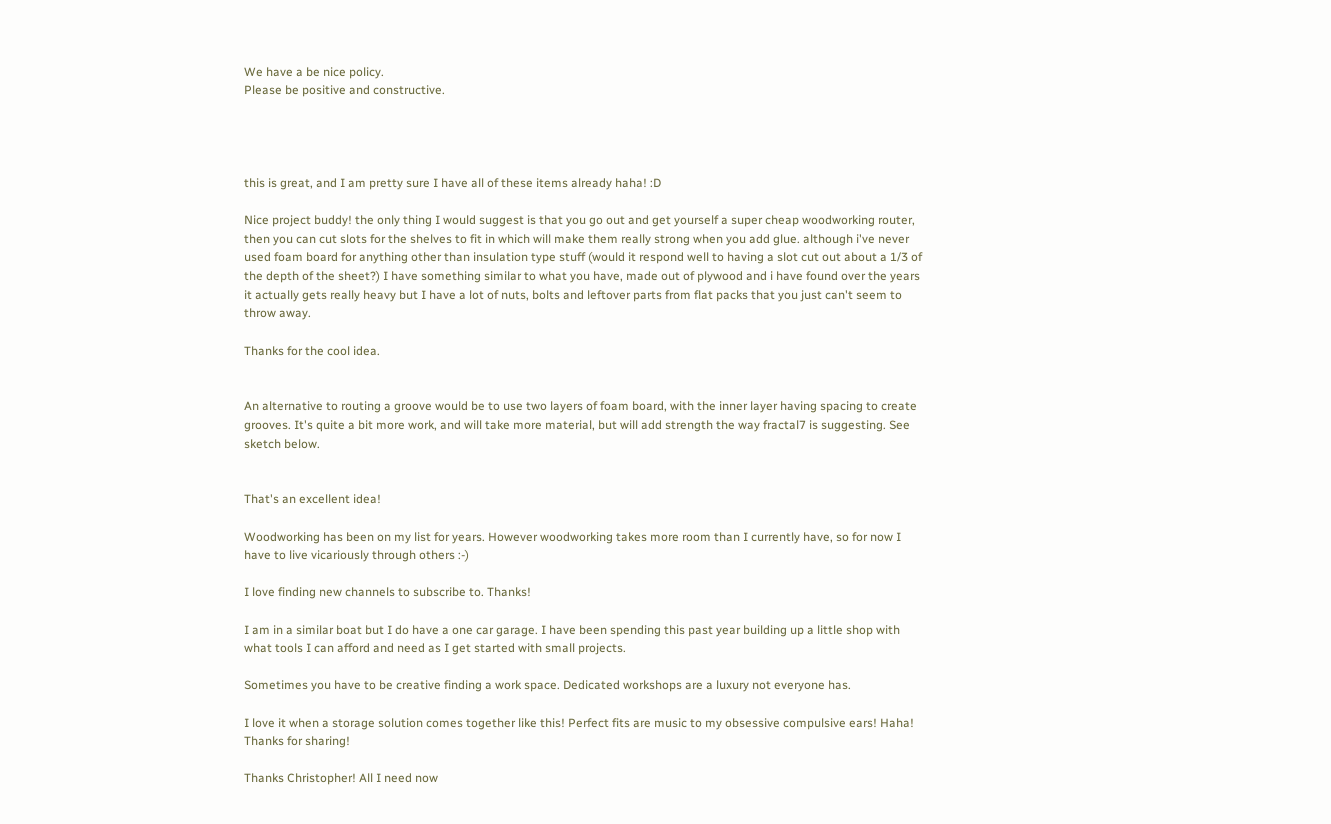We have a be nice policy.
Please be positive and constructive.




this is great, and I am pretty sure I have all of these items already haha! :D

Nice project buddy! the only thing I would suggest is that you go out and get yourself a super cheap woodworking router, then you can cut slots for the shelves to fit in which will make them really strong when you add glue. although i've never used foam board for anything other than insulation type stuff (would it respond well to having a slot cut out about a 1/3 of the depth of the sheet?) I have something similar to what you have, made out of plywood and i have found over the years it actually gets really heavy but I have a lot of nuts, bolts and leftover parts from flat packs that you just can't seem to throw away.

Thanks for the cool idea.


An alternative to routing a groove would be to use two layers of foam board, with the inner layer having spacing to create grooves. It's quite a bit more work, and will take more material, but will add strength the way fractal7 is suggesting. See sketch below.


That's an excellent idea!

Woodworking has been on my list for years. However woodworking takes more room than I currently have, so for now I have to live vicariously through others :-)

I love finding new channels to subscribe to. Thanks!

I am in a similar boat but I do have a one car garage. I have been spending this past year building up a little shop with what tools I can afford and need as I get started with small projects.

Sometimes you have to be creative finding a work space. Dedicated workshops are a luxury not everyone has.

I love it when a storage solution comes together like this! Perfect fits are music to my obsessive compulsive ears! Haha! Thanks for sharing!

Thanks Christopher! All I need now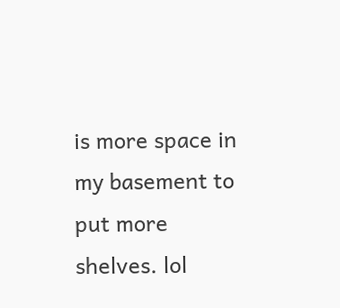is more space in my basement to put more shelves. lol